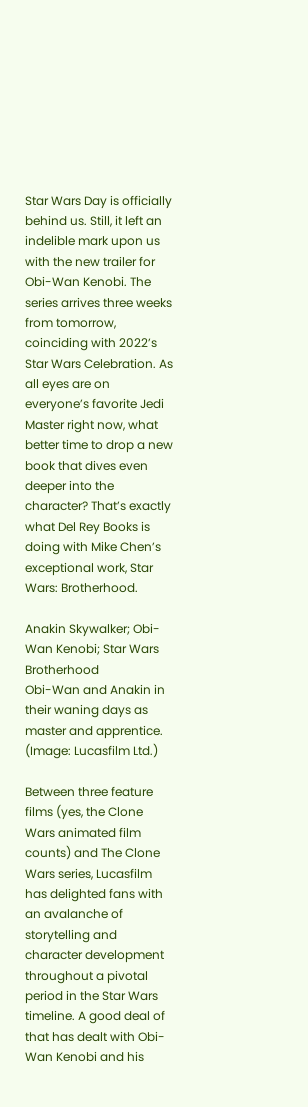Star Wars Day is officially behind us. Still, it left an indelible mark upon us with the new trailer for Obi-Wan Kenobi. The series arrives three weeks from tomorrow, coinciding with 2022’s Star Wars Celebration. As all eyes are on everyone’s favorite Jedi Master right now, what better time to drop a new book that dives even deeper into the character? That’s exactly what Del Rey Books is doing with Mike Chen’s exceptional work, Star Wars: Brotherhood.

Anakin Skywalker; Obi-Wan Kenobi; Star Wars Brotherhood
Obi-Wan and Anakin in their waning days as master and apprentice. (Image: Lucasfilm Ltd.)

Between three feature films (yes, the Clone Wars animated film counts) and The Clone Wars series, Lucasfilm has delighted fans with an avalanche of storytelling and character development throughout a pivotal period in the Star Wars timeline. A good deal of that has dealt with Obi-Wan Kenobi and his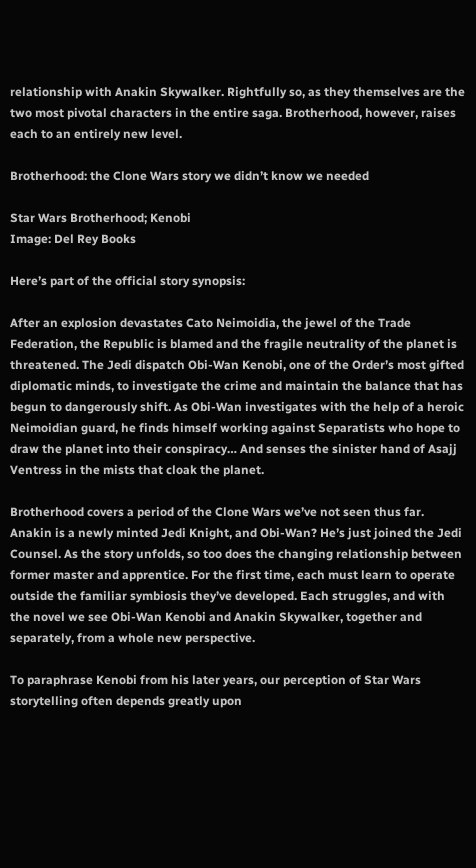relationship with Anakin Skywalker. Rightfully so, as they themselves are the two most pivotal characters in the entire saga. Brotherhood, however, raises each to an entirely new level.

Brotherhood: the Clone Wars story we didn’t know we needed

Star Wars Brotherhood; Kenobi
Image: Del Rey Books

Here’s part of the official story synopsis:

After an explosion devastates Cato Neimoidia, the jewel of the Trade Federation, the Republic is blamed and the fragile neutrality of the planet is threatened. The Jedi dispatch Obi-Wan Kenobi, one of the Order’s most gifted diplomatic minds, to investigate the crime and maintain the balance that has begun to dangerously shift. As Obi-Wan investigates with the help of a heroic Neimoidian guard, he finds himself working against Separatists who hope to draw the planet into their conspiracy… And senses the sinister hand of Asajj Ventress in the mists that cloak the planet.

Brotherhood covers a period of the Clone Wars we’ve not seen thus far. Anakin is a newly minted Jedi Knight, and Obi-Wan? He’s just joined the Jedi Counsel. As the story unfolds, so too does the changing relationship between former master and apprentice. For the first time, each must learn to operate outside the familiar symbiosis they’ve developed. Each struggles, and with the novel we see Obi-Wan Kenobi and Anakin Skywalker, together and separately, from a whole new perspective.

To paraphrase Kenobi from his later years, our perception of Star Wars storytelling often depends greatly upon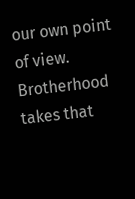our own point of view. Brotherhood takes that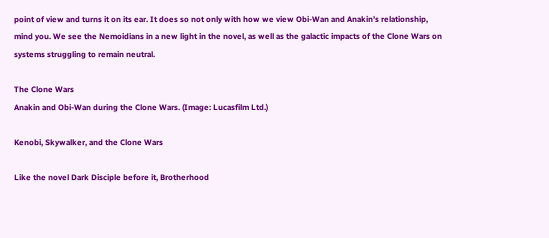point of view and turns it on its ear. It does so not only with how we view Obi-Wan and Anakin’s relationship, mind you. We see the Nemoidians in a new light in the novel, as well as the galactic impacts of the Clone Wars on systems struggling to remain neutral.

The Clone Wars
Anakin and Obi-Wan during the Clone Wars. (Image: Lucasfilm Ltd.)

Kenobi, Skywalker, and the Clone Wars

Like the novel Dark Disciple before it, Brotherhood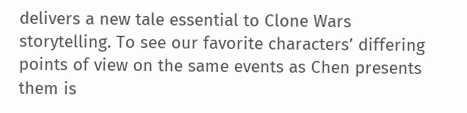delivers a new tale essential to Clone Wars storytelling. To see our favorite characters’ differing points of view on the same events as Chen presents them is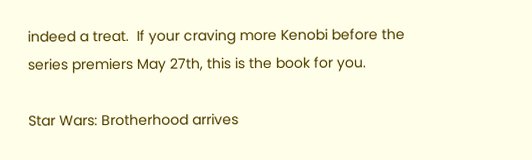indeed a treat.  If your craving more Kenobi before the series premiers May 27th, this is the book for you.

Star Wars: Brotherhood arrives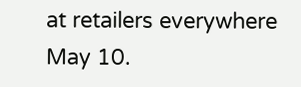at retailers everywhere May 10.